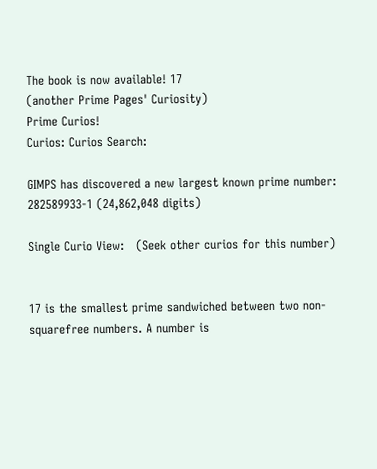The book is now available! 17
(another Prime Pages' Curiosity)
Prime Curios!
Curios: Curios Search:

GIMPS has discovered a new largest known prime number: 282589933-1 (24,862,048 digits)

Single Curio View:   (Seek other curios for this number)


17 is the smallest prime sandwiched between two non-squarefree numbers. A number is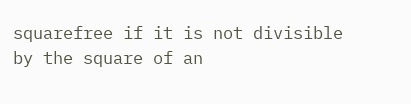squarefree if it is not divisible by the square of an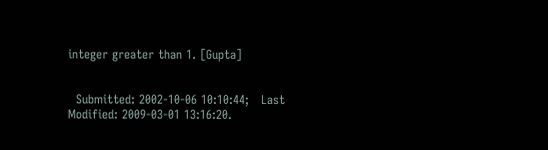integer greater than 1. [Gupta]


  Submitted: 2002-10-06 10:10:44;   Last Modified: 2009-03-01 13:16:20.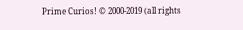Prime Curios! © 2000-2019 (all rights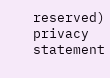reserved)  privacy statement